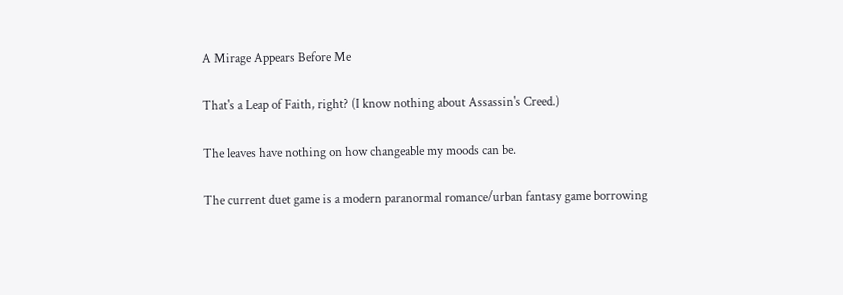A Mirage Appears Before Me

That's a Leap of Faith, right? (I know nothing about Assassin's Creed.)

The leaves have nothing on how changeable my moods can be.

The current duet game is a modern paranormal romance/urban fantasy game borrowing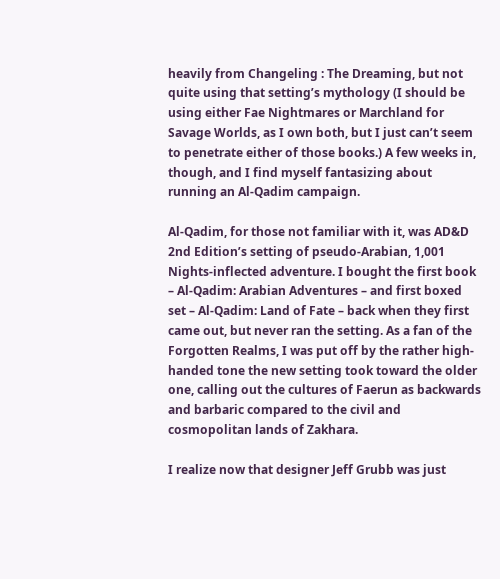heavily from Changeling : The Dreaming, but not quite using that setting’s mythology (I should be using either Fae Nightmares or Marchland for Savage Worlds, as I own both, but I just can’t seem to penetrate either of those books.) A few weeks in, though, and I find myself fantasizing about running an Al-Qadim campaign.

Al-Qadim, for those not familiar with it, was AD&D 2nd Edition’s setting of pseudo-Arabian, 1,001 Nights-inflected adventure. I bought the first book – Al-Qadim: Arabian Adventures – and first boxed set – Al-Qadim: Land of Fate – back when they first came out, but never ran the setting. As a fan of the Forgotten Realms, I was put off by the rather high-handed tone the new setting took toward the older one, calling out the cultures of Faerun as backwards and barbaric compared to the civil and cosmopolitan lands of Zakhara.

I realize now that designer Jeff Grubb was just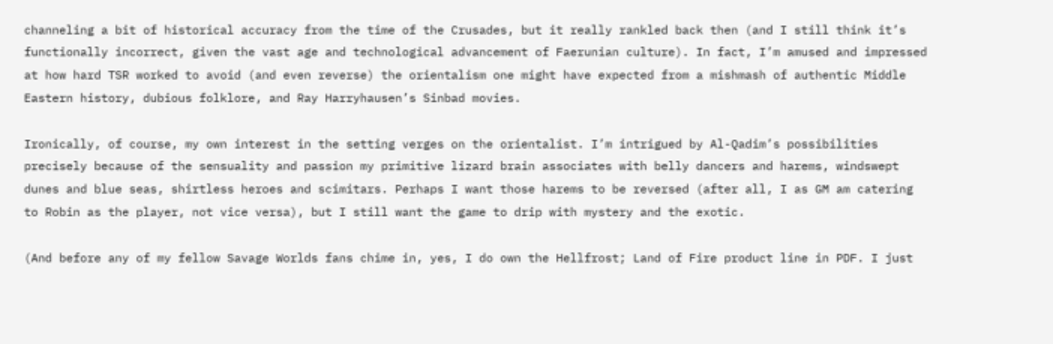channeling a bit of historical accuracy from the time of the Crusades, but it really rankled back then (and I still think it’s functionally incorrect, given the vast age and technological advancement of Faerunian culture). In fact, I’m amused and impressed at how hard TSR worked to avoid (and even reverse) the orientalism one might have expected from a mishmash of authentic Middle Eastern history, dubious folklore, and Ray Harryhausen’s Sinbad movies.

Ironically, of course, my own interest in the setting verges on the orientalist. I’m intrigued by Al-Qadim’s possibilities precisely because of the sensuality and passion my primitive lizard brain associates with belly dancers and harems, windswept dunes and blue seas, shirtless heroes and scimitars. Perhaps I want those harems to be reversed (after all, I as GM am catering to Robin as the player, not vice versa), but I still want the game to drip with mystery and the exotic.

(And before any of my fellow Savage Worlds fans chime in, yes, I do own the Hellfrost; Land of Fire product line in PDF. I just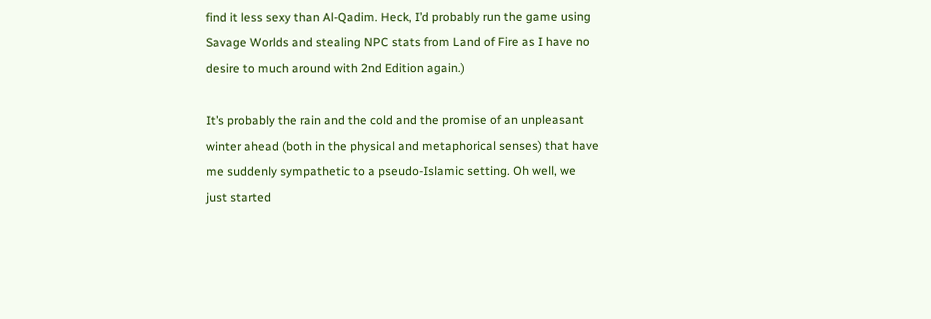find it less sexy than Al-Qadim. Heck, I’d probably run the game using Savage Worlds and stealing NPC stats from Land of Fire as I have no desire to much around with 2nd Edition again.)

It’s probably the rain and the cold and the promise of an unpleasant winter ahead (both in the physical and metaphorical senses) that have me suddenly sympathetic to a pseudo-Islamic setting. Oh well, we just started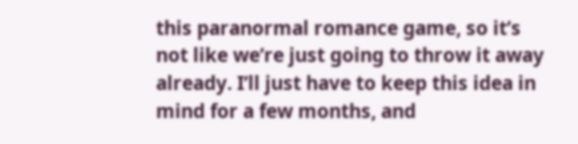this paranormal romance game, so it’s not like we’re just going to throw it away already. I’ll just have to keep this idea in mind for a few months, and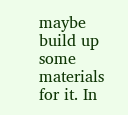maybe build up some materials for it. In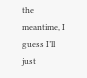the meantime, I guess I’ll just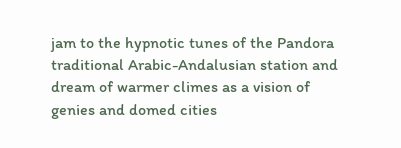jam to the hypnotic tunes of the Pandora traditional Arabic-Andalusian station and dream of warmer climes as a vision of genies and domed cities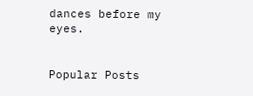dances before my eyes.


Popular Posts